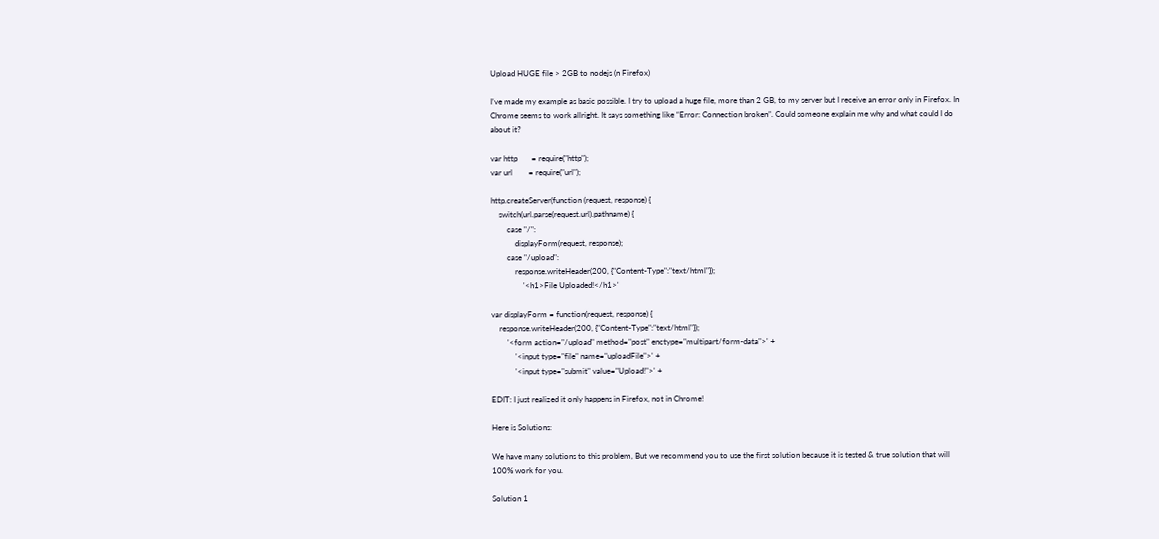Upload HUGE file > 2GB to nodejs (n Firefox)

I’ve made my example as basic possible. I try to upload a huge file, more than 2 GB, to my server but I receive an error only in Firefox. In Chrome seems to work allright. It says something like “Error: Connection broken”. Could someone explain me why and what could I do about it?

var http       = require("http");
var url        = require("url");

http.createServer(function (request, response) {
    switch(url.parse(request.url).pathname) {
        case "/":
            displayForm(request, response);
        case "/upload":
            response.writeHeader(200, {"Content-Type":"text/html"});
                '<h1>File Uploaded!</h1>'

var displayForm = function(request, response) {
    response.writeHeader(200, {"Content-Type":"text/html"});
        '<form action="/upload" method="post" enctype="multipart/form-data">' +
            '<input type="file" name="uploadFile">' +
            '<input type="submit" value="Upload!">' +

EDIT: I just realized it only happens in Firefox, not in Chrome!

Here is Solutions:

We have many solutions to this problem, But we recommend you to use the first solution because it is tested & true solution that will 100% work for you.

Solution 1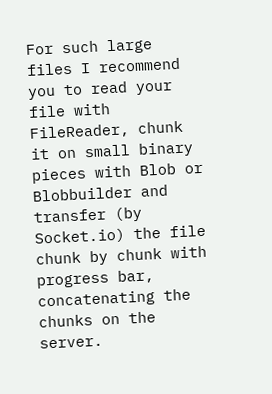For such large files I recommend you to read your file with FileReader, chunk it on small binary pieces with Blob or Blobbuilder and transfer (by Socket.io) the file chunk by chunk with progress bar, concatenating the chunks on the server.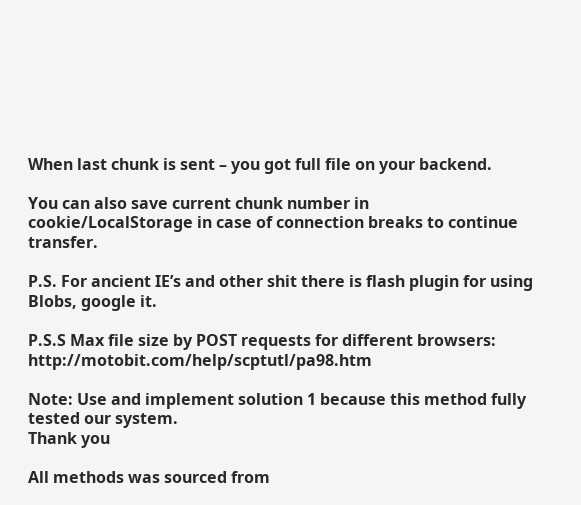When last chunk is sent – you got full file on your backend.

You can also save current chunk number in cookie/LocalStorage in case of connection breaks to continue transfer.

P.S. For ancient IE’s and other shit there is flash plugin for using Blobs, google it.

P.S.S Max file size by POST requests for different browsers: http://motobit.com/help/scptutl/pa98.htm

Note: Use and implement solution 1 because this method fully tested our system.
Thank you

All methods was sourced from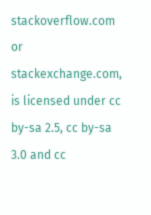stackoverflow.com or stackexchange.com, is licensed under cc by-sa 2.5, cc by-sa 3.0 and cc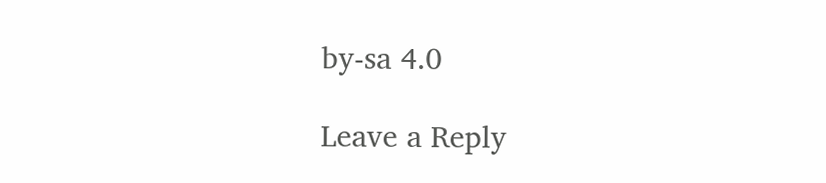by-sa 4.0

Leave a Reply